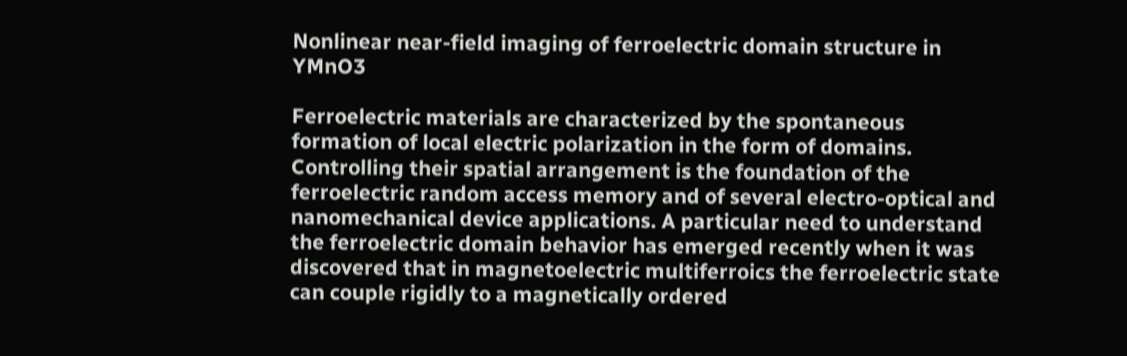Nonlinear near-field imaging of ferroelectric domain structure in YMnO3

Ferroelectric materials are characterized by the spontaneous formation of local electric polarization in the form of domains. Controlling their spatial arrangement is the foundation of the ferroelectric random access memory and of several electro-optical and nanomechanical device applications. A particular need to understand the ferroelectric domain behavior has emerged recently when it was discovered that in magnetoelectric multiferroics the ferroelectric state can couple rigidly to a magnetically ordered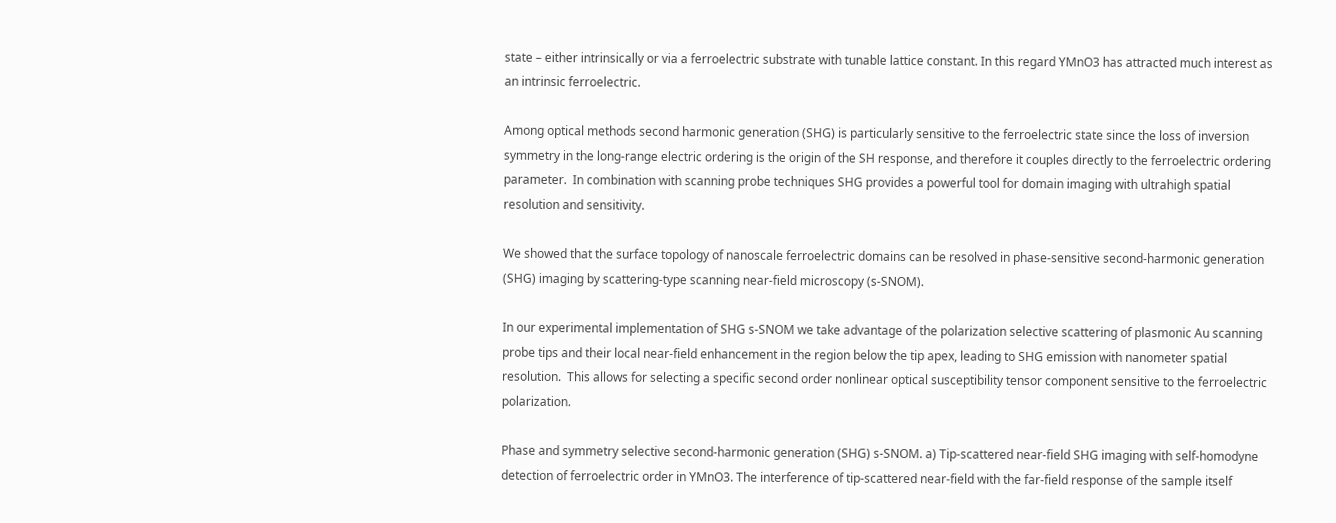state – either intrinsically or via a ferroelectric substrate with tunable lattice constant. In this regard YMnO3 has attracted much interest as an intrinsic ferroelectric.

Among optical methods second harmonic generation (SHG) is particularly sensitive to the ferroelectric state since the loss of inversion symmetry in the long-range electric ordering is the origin of the SH response, and therefore it couples directly to the ferroelectric ordering parameter.  In combination with scanning probe techniques SHG provides a powerful tool for domain imaging with ultrahigh spatial resolution and sensitivity.

We showed that the surface topology of nanoscale ferroelectric domains can be resolved in phase-sensitive second-harmonic generation (SHG) imaging by scattering-type scanning near-field microscopy (s-SNOM).

In our experimental implementation of SHG s-SNOM we take advantage of the polarization selective scattering of plasmonic Au scanning probe tips and their local near-field enhancement in the region below the tip apex, leading to SHG emission with nanometer spatial resolution.  This allows for selecting a specific second order nonlinear optical susceptibility tensor component sensitive to the ferroelectric polarization.

Phase and symmetry selective second-harmonic generation (SHG) s-SNOM. a) Tip-scattered near-field SHG imaging with self-homodyne detection of ferroelectric order in YMnO3. The interference of tip-scattered near-field with the far-field response of the sample itself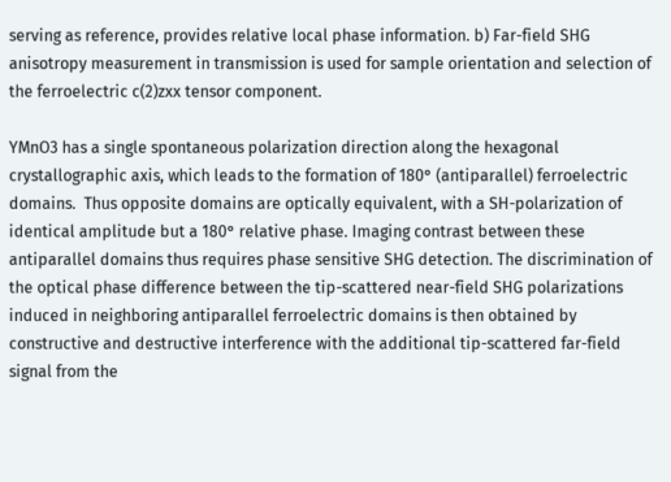serving as reference, provides relative local phase information. b) Far-field SHG anisotropy measurement in transmission is used for sample orientation and selection of the ferroelectric c(2)zxx tensor component.

YMnO3 has a single spontaneous polarization direction along the hexagonal crystallographic axis, which leads to the formation of 180° (antiparallel) ferroelectric domains.  Thus opposite domains are optically equivalent, with a SH-polarization of identical amplitude but a 180° relative phase. Imaging contrast between these antiparallel domains thus requires phase sensitive SHG detection. The discrimination of the optical phase difference between the tip-scattered near-field SHG polarizations induced in neighboring antiparallel ferroelectric domains is then obtained by constructive and destructive interference with the additional tip-scattered far-field signal from the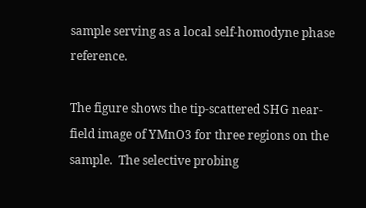sample serving as a local self-homodyne phase reference.

The figure shows the tip-scattered SHG near-field image of YMnO3 for three regions on the sample.  The selective probing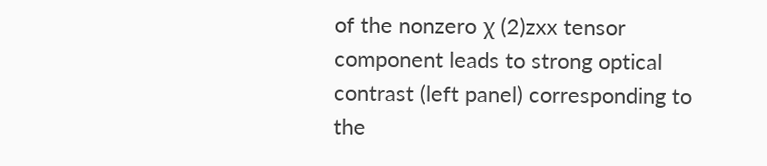of the nonzero χ (2)zxx tensor component leads to strong optical contrast (left panel) corresponding to the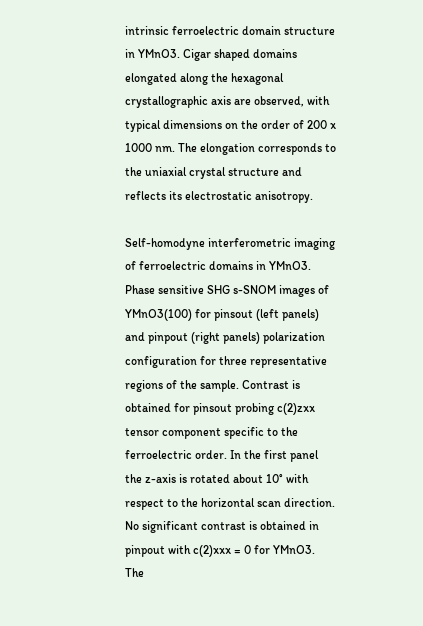intrinsic ferroelectric domain structure in YMnO3. Cigar shaped domains elongated along the hexagonal crystallographic axis are observed, with typical dimensions on the order of 200 x 1000 nm. The elongation corresponds to the uniaxial crystal structure and reflects its electrostatic anisotropy.

Self-homodyne interferometric imaging of ferroelectric domains in YMnO3. Phase sensitive SHG s-SNOM images of YMnO3(100) for pinsout (left panels) and pinpout (right panels) polarization configuration for three representative regions of the sample. Contrast is obtained for pinsout probing c(2)zxx tensor component specific to the ferroelectric order. In the first panel the z-axis is rotated about 10° with respect to the horizontal scan direction. No significant contrast is obtained in pinpout with c(2)xxx = 0 for YMnO3. The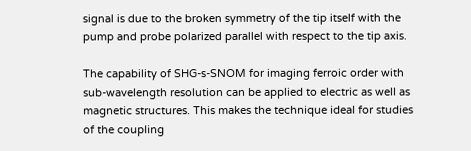signal is due to the broken symmetry of the tip itself with the pump and probe polarized parallel with respect to the tip axis.

The capability of SHG-s-SNOM for imaging ferroic order with sub-wavelength resolution can be applied to electric as well as magnetic structures. This makes the technique ideal for studies of the coupling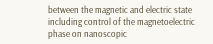between the magnetic and electric state including control of the magnetoelectric phase on nanoscopic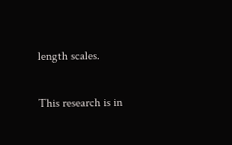length scales.

This research is in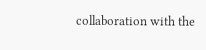collaboration with the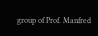group of Prof. Manfred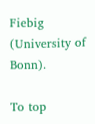Fiebig (University of Bonn).

To top